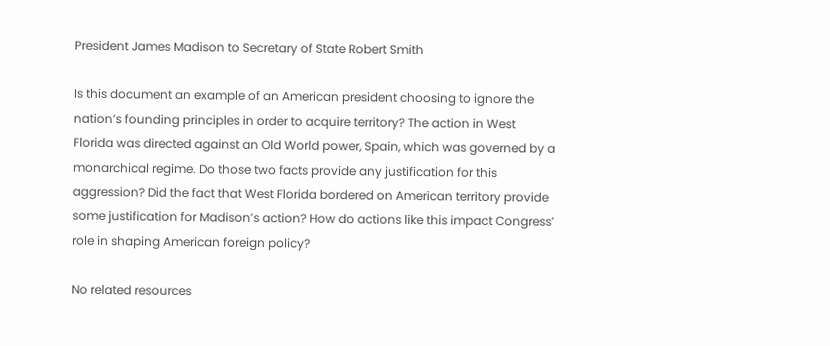President James Madison to Secretary of State Robert Smith

Is this document an example of an American president choosing to ignore the nation’s founding principles in order to acquire territory? The action in West Florida was directed against an Old World power, Spain, which was governed by a monarchical regime. Do those two facts provide any justification for this aggression? Did the fact that West Florida bordered on American territory provide some justification for Madison’s action? How do actions like this impact Congress’ role in shaping American foreign policy?

No related resources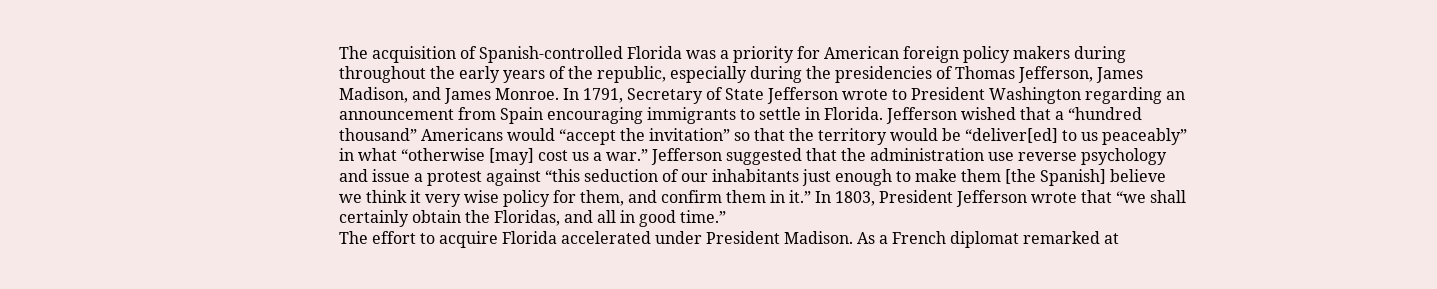The acquisition of Spanish-controlled Florida was a priority for American foreign policy makers during throughout the early years of the republic, especially during the presidencies of Thomas Jefferson, James Madison, and James Monroe. In 1791, Secretary of State Jefferson wrote to President Washington regarding an announcement from Spain encouraging immigrants to settle in Florida. Jefferson wished that a “hundred thousand” Americans would “accept the invitation” so that the territory would be “deliver[ed] to us peaceably” in what “otherwise [may] cost us a war.” Jefferson suggested that the administration use reverse psychology and issue a protest against “this seduction of our inhabitants just enough to make them [the Spanish] believe we think it very wise policy for them, and confirm them in it.” In 1803, President Jefferson wrote that “we shall certainly obtain the Floridas, and all in good time.”
The effort to acquire Florida accelerated under President Madison. As a French diplomat remarked at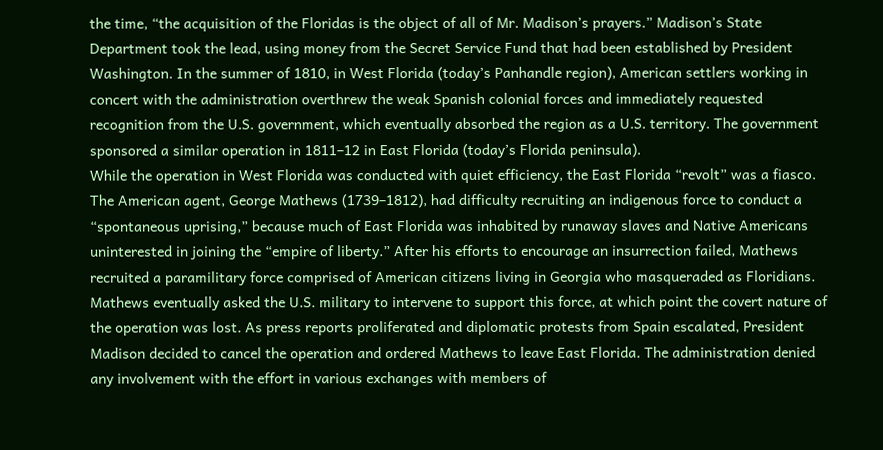the time, “the acquisition of the Floridas is the object of all of Mr. Madison’s prayers.” Madison’s State Department took the lead, using money from the Secret Service Fund that had been established by President Washington. In the summer of 1810, in West Florida (today’s Panhandle region), American settlers working in concert with the administration overthrew the weak Spanish colonial forces and immediately requested recognition from the U.S. government, which eventually absorbed the region as a U.S. territory. The government sponsored a similar operation in 1811–12 in East Florida (today’s Florida peninsula).
While the operation in West Florida was conducted with quiet efficiency, the East Florida “revolt” was a fiasco. The American agent, George Mathews (1739–1812), had difficulty recruiting an indigenous force to conduct a “spontaneous uprising,” because much of East Florida was inhabited by runaway slaves and Native Americans uninterested in joining the “empire of liberty.” After his efforts to encourage an insurrection failed, Mathews recruited a paramilitary force comprised of American citizens living in Georgia who masqueraded as Floridians. Mathews eventually asked the U.S. military to intervene to support this force, at which point the covert nature of the operation was lost. As press reports proliferated and diplomatic protests from Spain escalated, President Madison decided to cancel the operation and ordered Mathews to leave East Florida. The administration denied any involvement with the effort in various exchanges with members of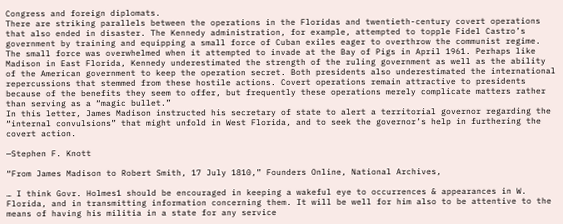Congress and foreign diplomats.
There are striking parallels between the operations in the Floridas and twentieth-century covert operations that also ended in disaster. The Kennedy administration, for example, attempted to topple Fidel Castro’s government by training and equipping a small force of Cuban exiles eager to overthrow the communist regime. The small force was overwhelmed when it attempted to invade at the Bay of Pigs in April 1961. Perhaps like Madison in East Florida, Kennedy underestimated the strength of the ruling government as well as the ability of the American government to keep the operation secret. Both presidents also underestimated the international repercussions that stemmed from these hostile actions. Covert operations remain attractive to presidents because of the benefits they seem to offer, but frequently these operations merely complicate matters rather than serving as a “magic bullet.”
In this letter, James Madison instructed his secretary of state to alert a territorial governor regarding the “internal convulsions” that might unfold in West Florida, and to seek the governor’s help in furthering the covert action.

—Stephen F. Knott

“From James Madison to Robert Smith, 17 July 1810,” Founders Online, National Archives,

… I think Govr. Holmes1 should be encouraged in keeping a wakeful eye to occurrences & appearances in W. Florida, and in transmitting information concerning them. It will be well for him also to be attentive to the means of having his militia in a state for any service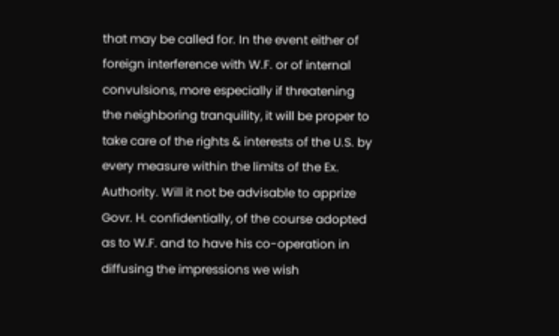that may be called for. In the event either of foreign interference with W.F. or of internal convulsions, more especially if threatening the neighboring tranquility, it will be proper to take care of the rights & interests of the U.S. by every measure within the limits of the Ex. Authority. Will it not be advisable to apprize Govr. H. confidentially, of the course adopted as to W.F. and to have his co-operation in diffusing the impressions we wish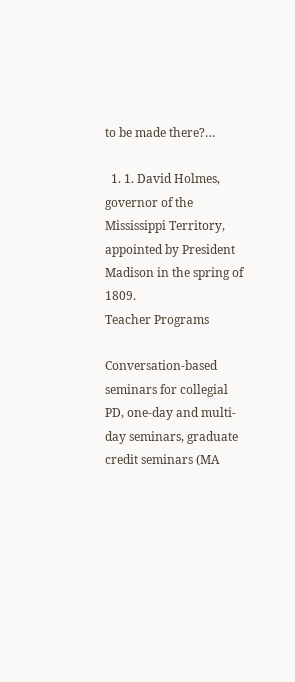to be made there?…

  1. 1. David Holmes, governor of the Mississippi Territory, appointed by President Madison in the spring of 1809.
Teacher Programs

Conversation-based seminars for collegial PD, one-day and multi-day seminars, graduate credit seminars (MA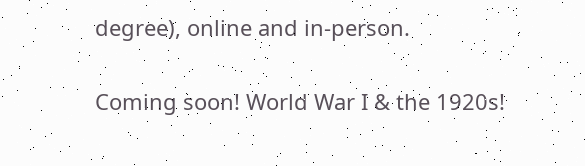degree), online and in-person.

Coming soon! World War I & the 1920s!